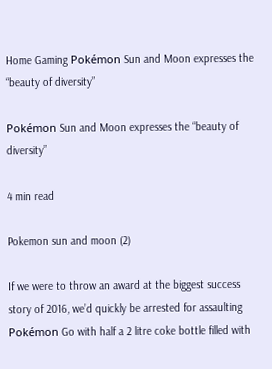Home Gaming Pokémon Sun and Moon expresses the “beauty of diversity”

Pokémon Sun and Moon expresses the “beauty of diversity”

4 min read

Pokemon sun and moon (2)

If we were to throw an award at the biggest success story of 2016, we’d quickly be arrested for assaulting Pokémon Go with half a 2 litre coke bottle filled with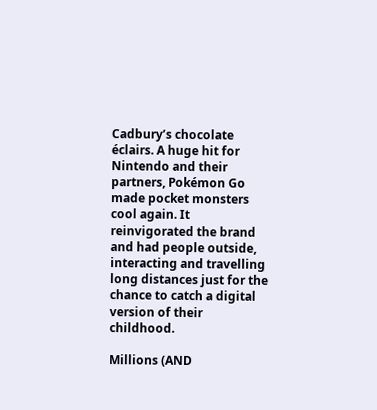Cadbury’s chocolate éclairs. A huge hit for Nintendo and their partners, Pokémon Go made pocket monsters cool again. It reinvigorated the brand and had people outside, interacting and travelling long distances just for the chance to catch a digital version of their childhood.

Millions (AND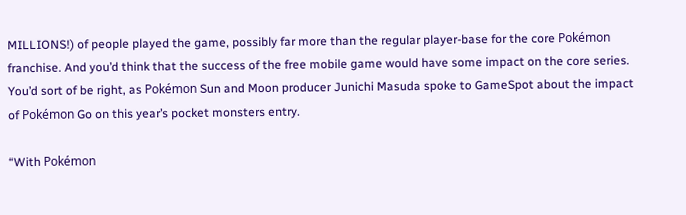MILLIONS!) of people played the game, possibly far more than the regular player-base for the core Pokémon franchise. And you’d think that the success of the free mobile game would have some impact on the core series. You’d sort of be right, as Pokémon Sun and Moon producer Junichi Masuda spoke to GameSpot about the impact of Pokémon Go on this year’s pocket monsters entry.

“With Pokémon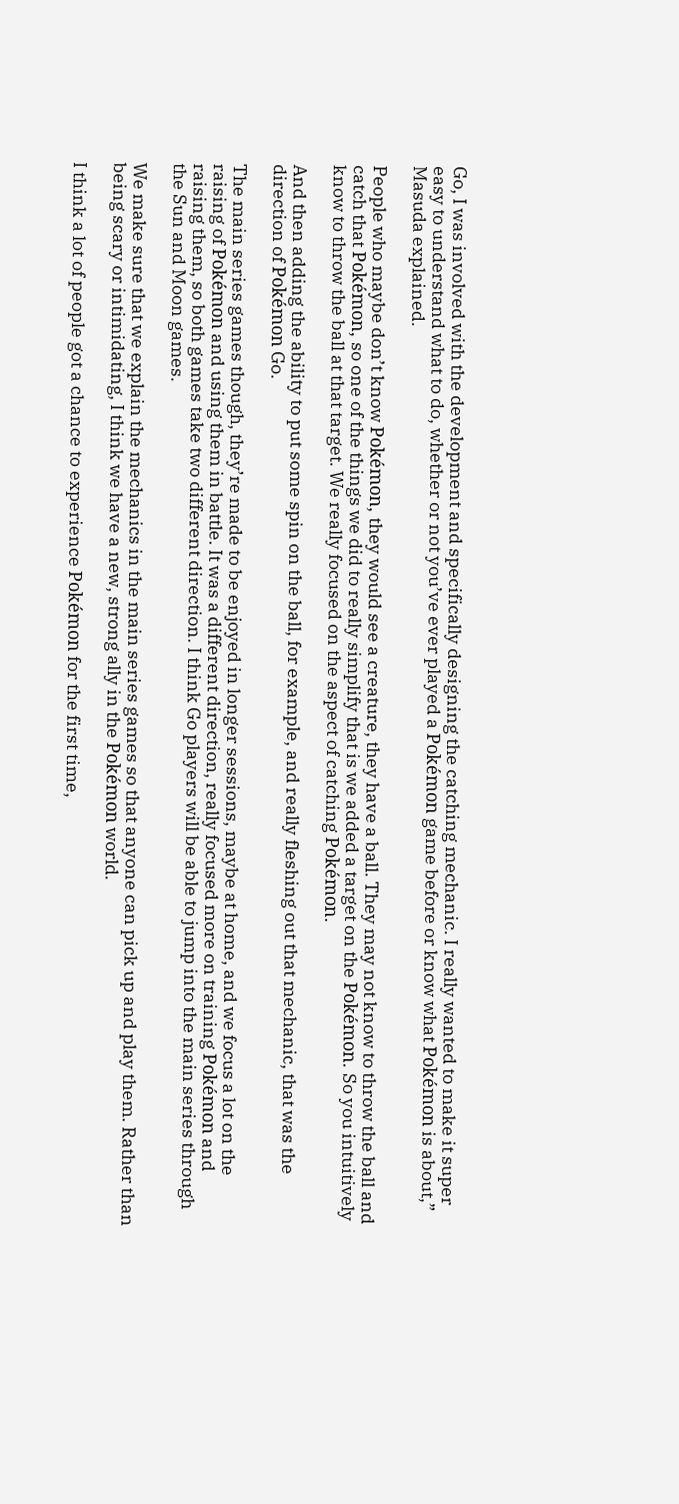Go, I was involved with the development and specifically designing the catching mechanic. I really wanted to make it super easy to understand what to do, whether or not you’ve ever played a Pokémon game before or know what Pokémon is about,” Masuda explained.

People who maybe don’t know Pokémon, they would see a creature, they have a ball. They may not know to throw the ball and catch that Pokémon, so one of the things we did to really simplify that is we added a target on the Pokémon. So you intuitively know to throw the ball at that target. We really focused on the aspect of catching Pokémon.

And then adding the ability to put some spin on the ball, for example, and really fleshing out that mechanic, that was the direction of Pokémon Go.

The main series games though, they’re made to be enjoyed in longer sessions, maybe at home, and we focus a lot on the raising of Pokémon and using them in battle. It was a different direction, really focused more on training Pokémon and raising them, so both games take two different direction. I think Go players will be able to jump into the main series through the Sun and Moon games.

We make sure that we explain the mechanics in the main series games so that anyone can pick up and play them. Rather than being scary or intimidating, I think we have a new, strong ally in the Pokémon world.

I think a lot of people got a chance to experience Pokémon for the first time,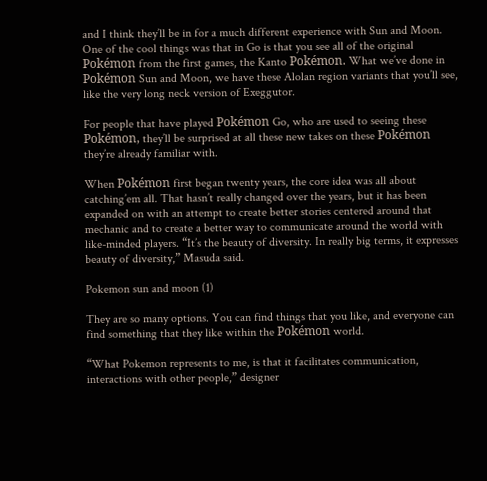and I think they’ll be in for a much different experience with Sun and Moon. One of the cool things was that in Go is that you see all of the original Pokémon from the first games, the Kanto Pokémon. What we’ve done in Pokémon Sun and Moon, we have these Alolan region variants that you’ll see, like the very long neck version of Exeggutor.

For people that have played Pokémon Go, who are used to seeing these Pokémon, they’ll be surprised at all these new takes on these Pokémon they’re already familiar with.

When Pokémon first began twenty years, the core idea was all about catching’em all. That hasn’t really changed over the years, but it has been expanded on with an attempt to create better stories centered around that mechanic and to create a better way to communicate around the world with like-minded players. “It’s the beauty of diversity. In really big terms, it expresses beauty of diversity,” Masuda said.

Pokemon sun and moon (1)

They are so many options. You can find things that you like, and everyone can find something that they like within the Pokémon world.

“What Pokemon represents to me, is that it facilitates communication, interactions with other people,” designer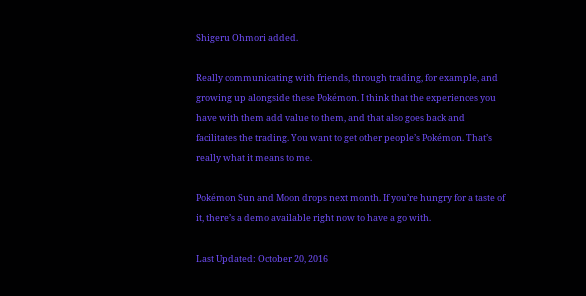Shigeru Ohmori added.

Really communicating with friends, through trading, for example, and growing up alongside these Pokémon. I think that the experiences you have with them add value to them, and that also goes back and facilitates the trading. You want to get other people’s Pokémon. That’s really what it means to me.

Pokémon Sun and Moon drops next month. If you’re hungry for a taste of it, there’s a demo available right now to have a go with.

Last Updated: October 20, 2016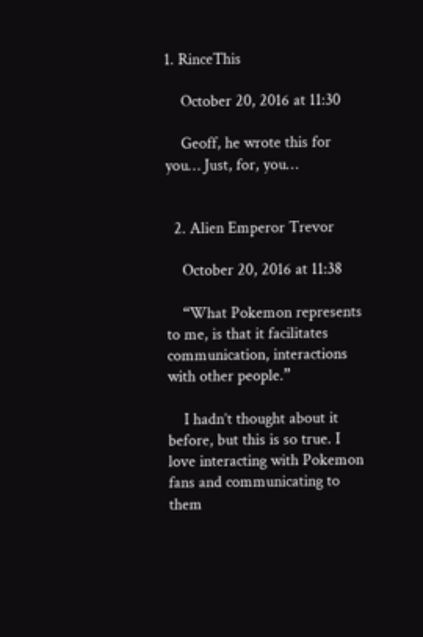1. RinceThis

    October 20, 2016 at 11:30

    Geoff, he wrote this for you… Just, for, you…


  2. Alien Emperor Trevor

    October 20, 2016 at 11:38

    “What Pokemon represents to me, is that it facilitates communication, interactions with other people.”

    I hadn’t thought about it before, but this is so true. I love interacting with Pokemon fans and communicating to them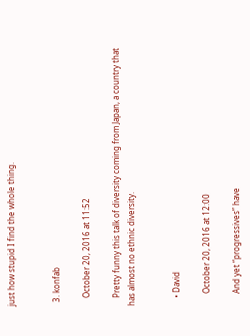just how stupid I find the whole thing.


  3. konfab

    October 20, 2016 at 11:52

    Pretty funny this talk of diversity coming from Japan, a country that has almost no ethnic diversity.


    • David

      October 20, 2016 at 12:00

      And yet “progressives” have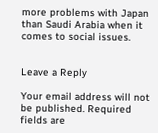more problems with Japan than Saudi Arabia when it comes to social issues.


Leave a Reply

Your email address will not be published. Required fields are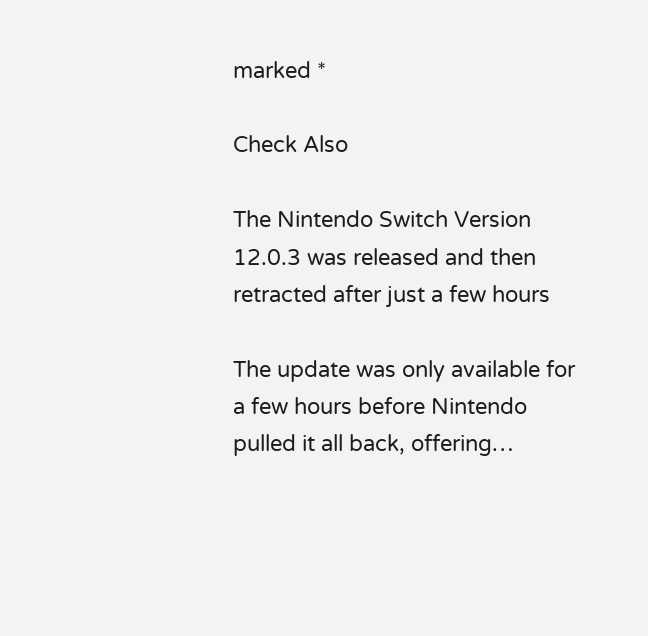marked *

Check Also

The Nintendo Switch Version 12.0.3 was released and then retracted after just a few hours

The update was only available for a few hours before Nintendo pulled it all back, offering…